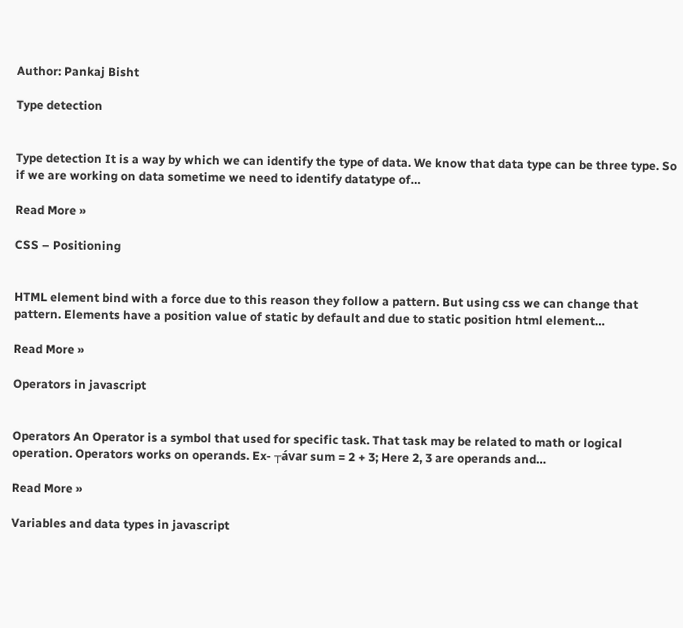Author: Pankaj Bisht

Type detection


Type detection It is a way by which we can identify the type of data. We know that data type can be three type. So if we are working on data sometime we need to identify datatype of…

Read More »

CSS – Positioning


HTML element bind with a force due to this reason they follow a pattern. But using css we can change that pattern. Elements have a position value of static by default and due to static position html element…

Read More »

Operators in javascript


Operators An Operator is a symbol that used for specific task. That task may be related to math or logical operation. Operators works on operands. Ex- ┬ávar sum = 2 + 3; Here 2, 3 are operands and…

Read More »

Variables and data types in javascript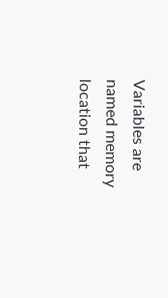Variables are named memory location that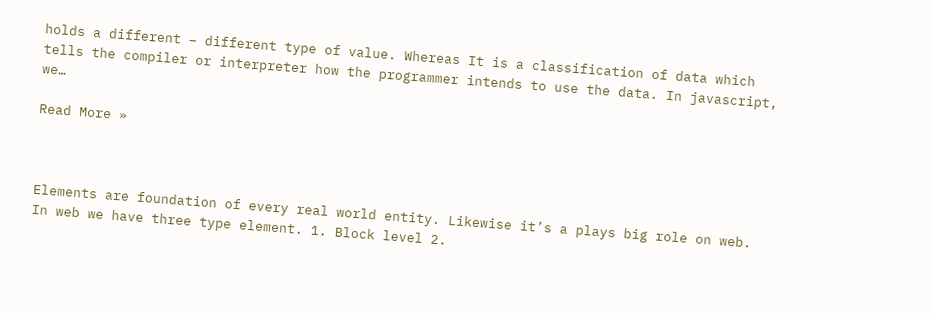holds a different – different type of value. Whereas It is a classification of data which tells the compiler or interpreter how the programmer intends to use the data. In javascript, we…

Read More »



Elements are foundation of every real world entity. Likewise it’s a plays big role on web. In web we have three type element. 1. Block level 2.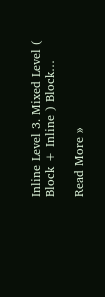Inline Level 3. Mixed Level ( Block + Inline ) Block…

Read More »